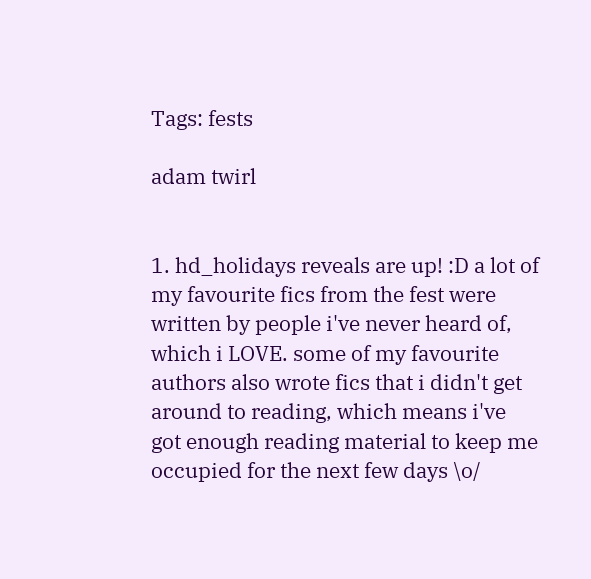Tags: fests

adam twirl


1. hd_holidays reveals are up! :D a lot of my favourite fics from the fest were written by people i've never heard of, which i LOVE. some of my favourite authors also wrote fics that i didn't get around to reading, which means i've got enough reading material to keep me occupied for the next few days \o/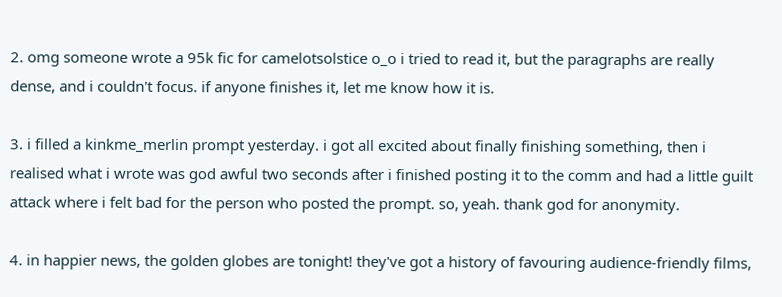2. omg someone wrote a 95k fic for camelotsolstice o_o i tried to read it, but the paragraphs are really dense, and i couldn't focus. if anyone finishes it, let me know how it is.

3. i filled a kinkme_merlin prompt yesterday. i got all excited about finally finishing something, then i realised what i wrote was god awful two seconds after i finished posting it to the comm and had a little guilt attack where i felt bad for the person who posted the prompt. so, yeah. thank god for anonymity.

4. in happier news, the golden globes are tonight! they've got a history of favouring audience-friendly films,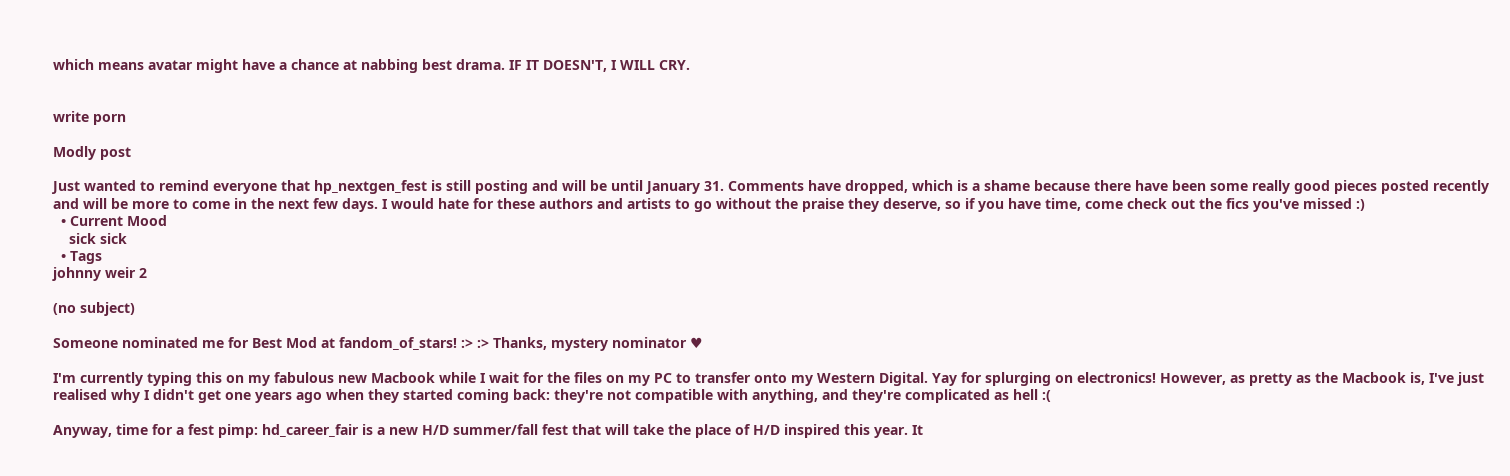which means avatar might have a chance at nabbing best drama. IF IT DOESN'T, I WILL CRY.


write porn

Modly post

Just wanted to remind everyone that hp_nextgen_fest is still posting and will be until January 31. Comments have dropped, which is a shame because there have been some really good pieces posted recently and will be more to come in the next few days. I would hate for these authors and artists to go without the praise they deserve, so if you have time, come check out the fics you've missed :)
  • Current Mood
    sick sick
  • Tags
johnny weir 2

(no subject)

Someone nominated me for Best Mod at fandom_of_stars! :> :> Thanks, mystery nominator ♥

I'm currently typing this on my fabulous new Macbook while I wait for the files on my PC to transfer onto my Western Digital. Yay for splurging on electronics! However, as pretty as the Macbook is, I've just realised why I didn't get one years ago when they started coming back: they're not compatible with anything, and they're complicated as hell :(

Anyway, time for a fest pimp: hd_career_fair is a new H/D summer/fall fest that will take the place of H/D inspired this year. It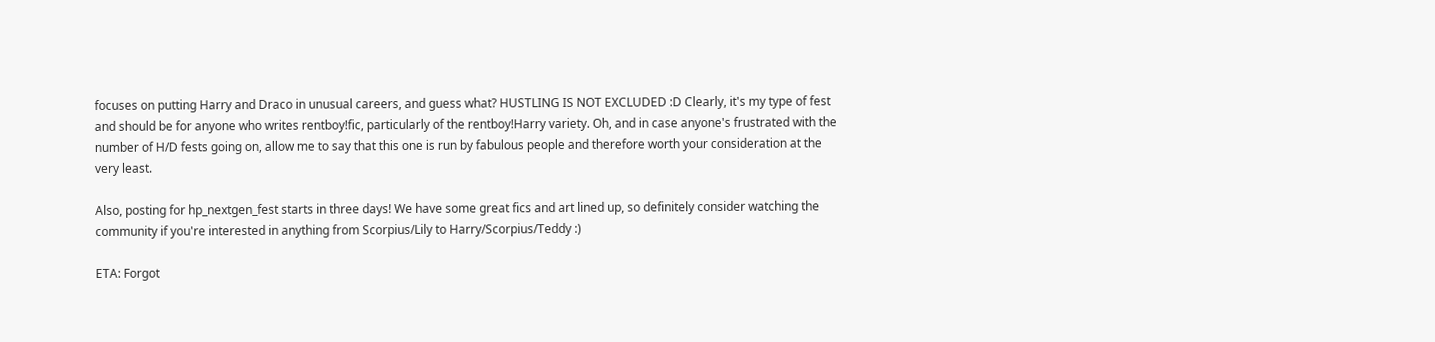focuses on putting Harry and Draco in unusual careers, and guess what? HUSTLING IS NOT EXCLUDED :D Clearly, it's my type of fest and should be for anyone who writes rentboy!fic, particularly of the rentboy!Harry variety. Oh, and in case anyone's frustrated with the number of H/D fests going on, allow me to say that this one is run by fabulous people and therefore worth your consideration at the very least.

Also, posting for hp_nextgen_fest starts in three days! We have some great fics and art lined up, so definitely consider watching the community if you're interested in anything from Scorpius/Lily to Harry/Scorpius/Teddy :)

ETA: Forgot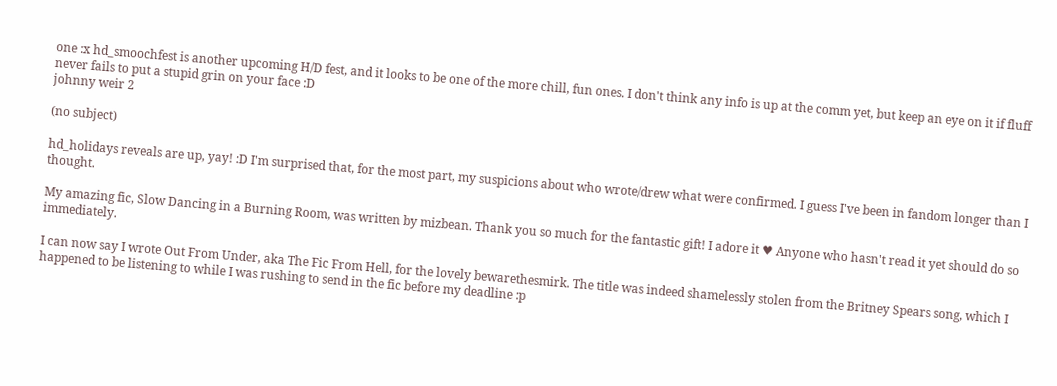one :x hd_smoochfest is another upcoming H/D fest, and it looks to be one of the more chill, fun ones. I don't think any info is up at the comm yet, but keep an eye on it if fluff never fails to put a stupid grin on your face :D
johnny weir 2

(no subject)

hd_holidays reveals are up, yay! :D I'm surprised that, for the most part, my suspicions about who wrote/drew what were confirmed. I guess I've been in fandom longer than I thought.

My amazing fic, Slow Dancing in a Burning Room, was written by mizbean. Thank you so much for the fantastic gift! I adore it ♥ Anyone who hasn't read it yet should do so immediately.

I can now say I wrote Out From Under, aka The Fic From Hell, for the lovely bewarethesmirk. The title was indeed shamelessly stolen from the Britney Spears song, which I happened to be listening to while I was rushing to send in the fic before my deadline :p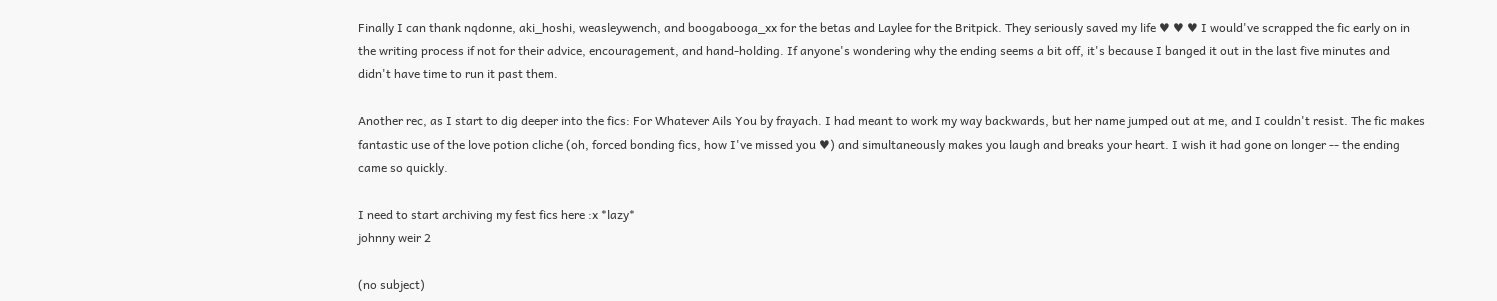Finally I can thank nqdonne, aki_hoshi, weasleywench, and boogabooga_xx for the betas and Laylee for the Britpick. They seriously saved my life ♥ ♥ ♥ I would've scrapped the fic early on in the writing process if not for their advice, encouragement, and hand-holding. If anyone's wondering why the ending seems a bit off, it's because I banged it out in the last five minutes and didn't have time to run it past them.

Another rec, as I start to dig deeper into the fics: For Whatever Ails You by frayach. I had meant to work my way backwards, but her name jumped out at me, and I couldn't resist. The fic makes fantastic use of the love potion cliche (oh, forced bonding fics, how I've missed you ♥) and simultaneously makes you laugh and breaks your heart. I wish it had gone on longer -- the ending came so quickly.

I need to start archiving my fest fics here :x *lazy*
johnny weir 2

(no subject)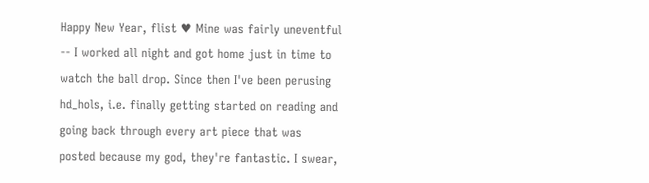Happy New Year, flist ♥ Mine was fairly uneventful -- I worked all night and got home just in time to watch the ball drop. Since then I've been perusing hd_hols, i.e. finally getting started on reading and going back through every art piece that was posted because my god, they're fantastic. I swear,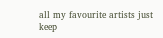all my favourite artists just keep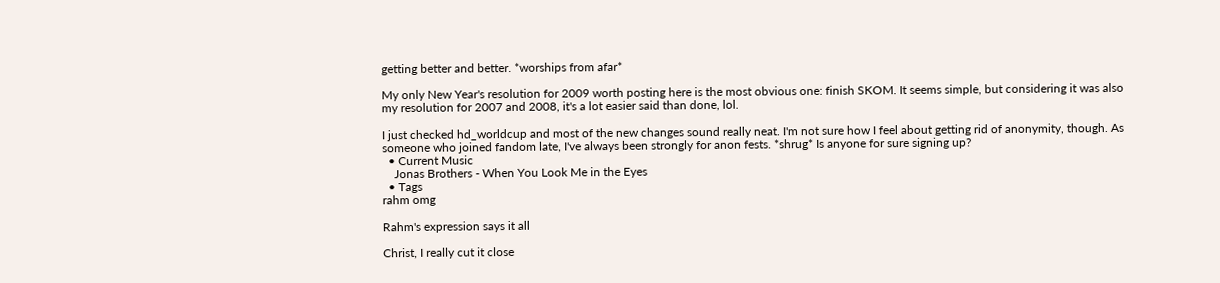getting better and better. *worships from afar*

My only New Year's resolution for 2009 worth posting here is the most obvious one: finish SKOM. It seems simple, but considering it was also my resolution for 2007 and 2008, it's a lot easier said than done, lol.

I just checked hd_worldcup and most of the new changes sound really neat. I'm not sure how I feel about getting rid of anonymity, though. As someone who joined fandom late, I've always been strongly for anon fests. *shrug* Is anyone for sure signing up?
  • Current Music
    Jonas Brothers - When You Look Me in the Eyes
  • Tags
rahm omg

Rahm's expression says it all

Christ, I really cut it close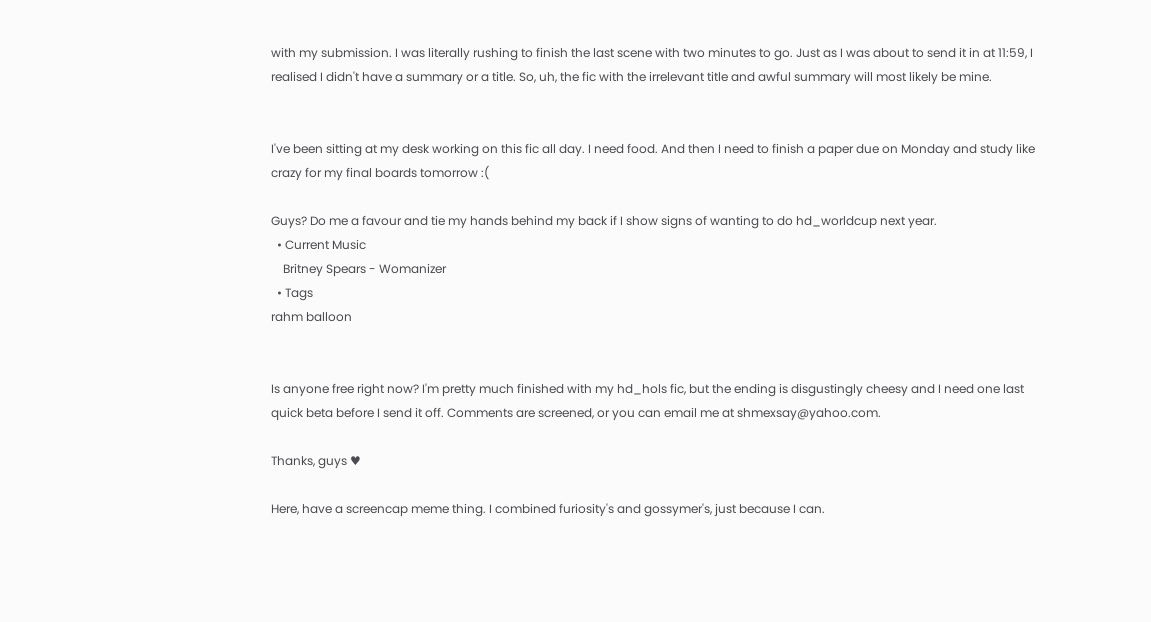with my submission. I was literally rushing to finish the last scene with two minutes to go. Just as I was about to send it in at 11:59, I realised I didn't have a summary or a title. So, uh, the fic with the irrelevant title and awful summary will most likely be mine.


I've been sitting at my desk working on this fic all day. I need food. And then I need to finish a paper due on Monday and study like crazy for my final boards tomorrow :(

Guys? Do me a favour and tie my hands behind my back if I show signs of wanting to do hd_worldcup next year.
  • Current Music
    Britney Spears - Womanizer
  • Tags
rahm balloon


Is anyone free right now? I'm pretty much finished with my hd_hols fic, but the ending is disgustingly cheesy and I need one last quick beta before I send it off. Comments are screened, or you can email me at shmexsay@yahoo.com.

Thanks, guys ♥

Here, have a screencap meme thing. I combined furiosity's and gossymer's, just because I can.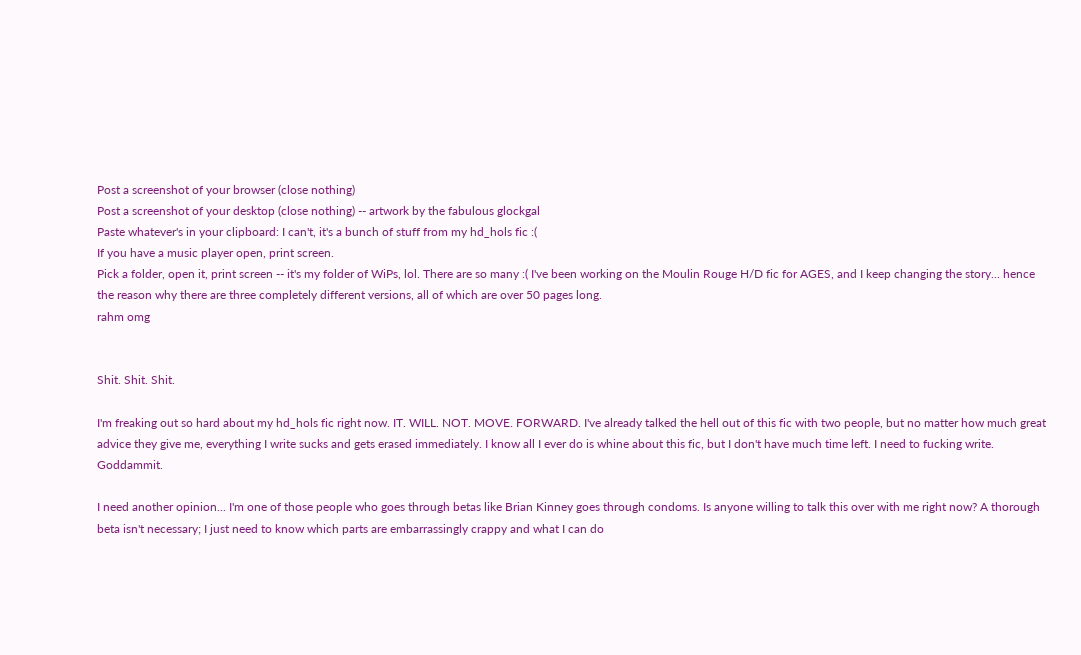Post a screenshot of your browser (close nothing)
Post a screenshot of your desktop (close nothing) -- artwork by the fabulous glockgal
Paste whatever's in your clipboard: I can't, it's a bunch of stuff from my hd_hols fic :(
If you have a music player open, print screen.
Pick a folder, open it, print screen -- it's my folder of WiPs, lol. There are so many :( I've been working on the Moulin Rouge H/D fic for AGES, and I keep changing the story... hence the reason why there are three completely different versions, all of which are over 50 pages long.
rahm omg


Shit. Shit. Shit.

I'm freaking out so hard about my hd_hols fic right now. IT. WILL. NOT. MOVE. FORWARD. I've already talked the hell out of this fic with two people, but no matter how much great advice they give me, everything I write sucks and gets erased immediately. I know all I ever do is whine about this fic, but I don't have much time left. I need to fucking write. Goddammit.

I need another opinion... I'm one of those people who goes through betas like Brian Kinney goes through condoms. Is anyone willing to talk this over with me right now? A thorough beta isn't necessary; I just need to know which parts are embarrassingly crappy and what I can do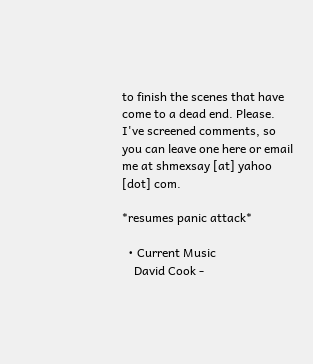to finish the scenes that have come to a dead end. Please. I've screened comments, so you can leave one here or email me at shmexsay [at] yahoo [dot] com.

*resumes panic attack*

  • Current Music
    David Cook -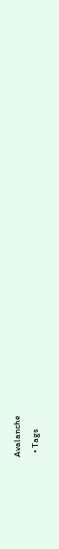Avalanche
  • Tags